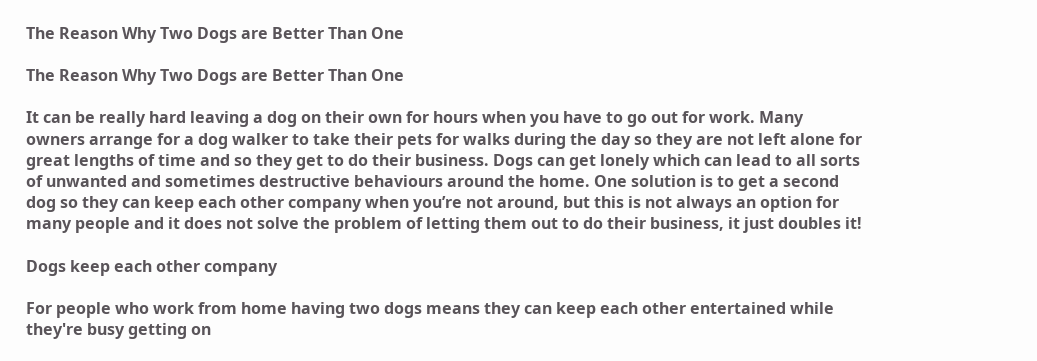The Reason Why Two Dogs are Better Than One

The Reason Why Two Dogs are Better Than One

It can be really hard leaving a dog on their own for hours when you have to go out for work. Many owners arrange for a dog walker to take their pets for walks during the day so they are not left alone for great lengths of time and so they get to do their business. Dogs can get lonely which can lead to all sorts of unwanted and sometimes destructive behaviours around the home. One solution is to get a second dog so they can keep each other company when you’re not around, but this is not always an option for many people and it does not solve the problem of letting them out to do their business, it just doubles it!

Dogs keep each other company

For people who work from home having two dogs means they can keep each other entertained while they're busy getting on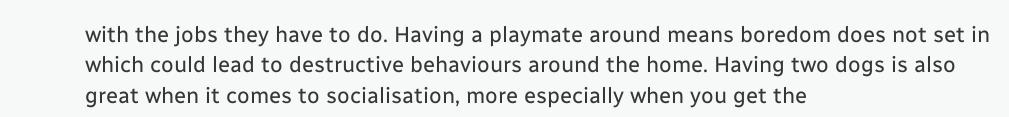with the jobs they have to do. Having a playmate around means boredom does not set in which could lead to destructive behaviours around the home. Having two dogs is also great when it comes to socialisation, more especially when you get the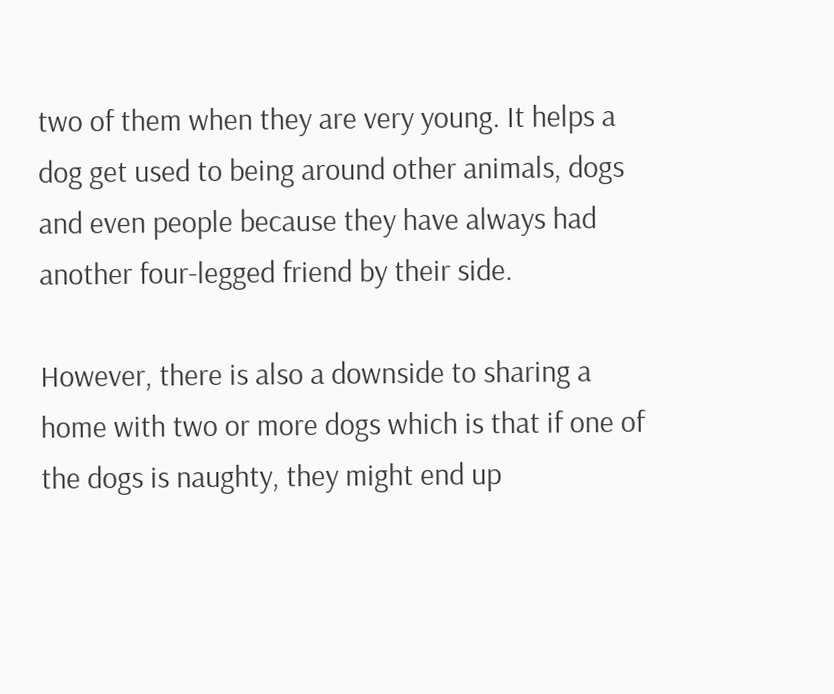two of them when they are very young. It helps a dog get used to being around other animals, dogs and even people because they have always had another four-legged friend by their side.

However, there is also a downside to sharing a home with two or more dogs which is that if one of the dogs is naughty, they might end up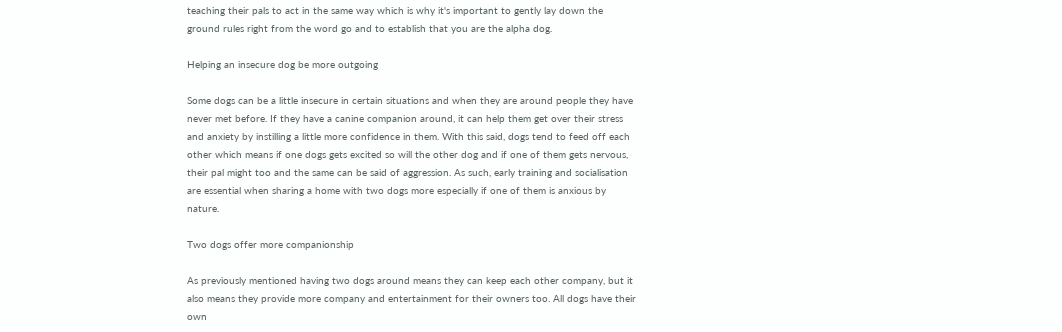teaching their pals to act in the same way which is why it's important to gently lay down the ground rules right from the word go and to establish that you are the alpha dog.

Helping an insecure dog be more outgoing

Some dogs can be a little insecure in certain situations and when they are around people they have never met before. If they have a canine companion around, it can help them get over their stress and anxiety by instilling a little more confidence in them. With this said, dogs tend to feed off each other which means if one dogs gets excited so will the other dog and if one of them gets nervous, their pal might too and the same can be said of aggression. As such, early training and socialisation are essential when sharing a home with two dogs more especially if one of them is anxious by nature.

Two dogs offer more companionship

As previously mentioned having two dogs around means they can keep each other company, but it also means they provide more company and entertainment for their owners too. All dogs have their own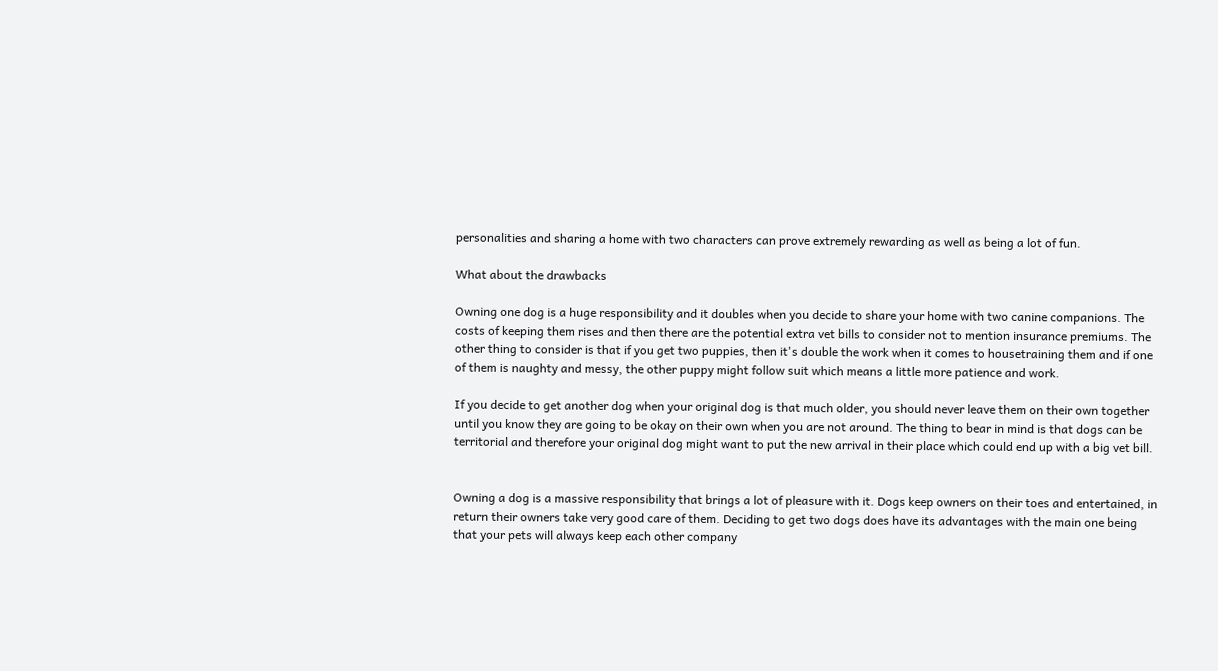personalities and sharing a home with two characters can prove extremely rewarding as well as being a lot of fun.

What about the drawbacks

Owning one dog is a huge responsibility and it doubles when you decide to share your home with two canine companions. The costs of keeping them rises and then there are the potential extra vet bills to consider not to mention insurance premiums. The other thing to consider is that if you get two puppies, then it's double the work when it comes to housetraining them and if one of them is naughty and messy, the other puppy might follow suit which means a little more patience and work.

If you decide to get another dog when your original dog is that much older, you should never leave them on their own together until you know they are going to be okay on their own when you are not around. The thing to bear in mind is that dogs can be territorial and therefore your original dog might want to put the new arrival in their place which could end up with a big vet bill.


Owning a dog is a massive responsibility that brings a lot of pleasure with it. Dogs keep owners on their toes and entertained, in return their owners take very good care of them. Deciding to get two dogs does have its advantages with the main one being that your pets will always keep each other company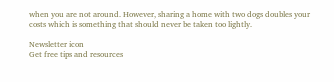when you are not around. However, sharing a home with two dogs doubles your costs which is something that should never be taken too lightly.

Newsletter icon
Get free tips and resources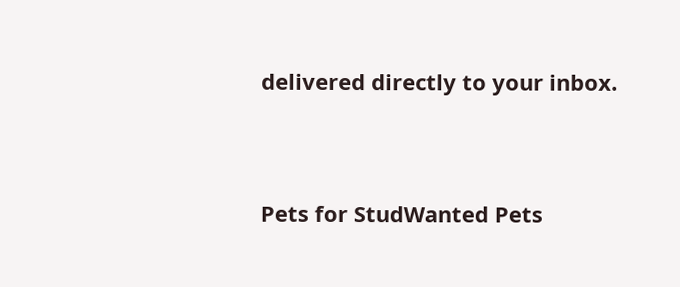delivered directly to your inbox.


Pets for StudWanted Pets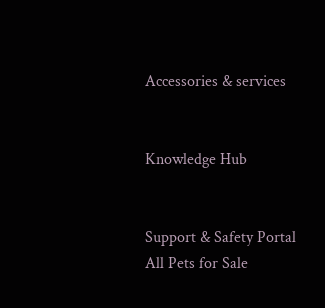Accessories & services


Knowledge Hub


Support & Safety Portal
All Pets for Sale